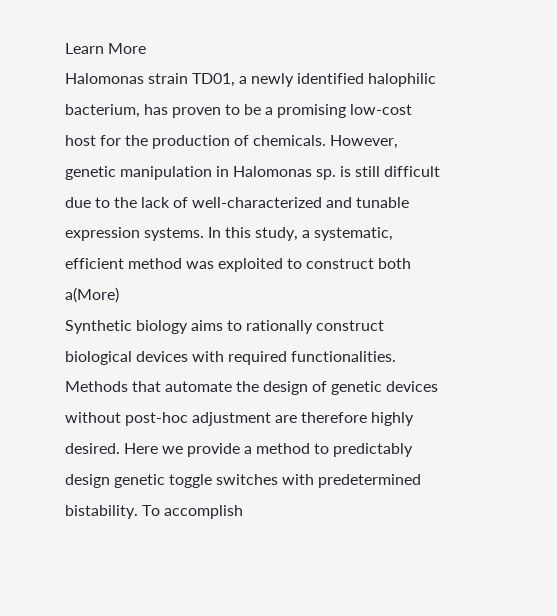Learn More
Halomonas strain TD01, a newly identified halophilic bacterium, has proven to be a promising low-cost host for the production of chemicals. However, genetic manipulation in Halomonas sp. is still difficult due to the lack of well-characterized and tunable expression systems. In this study, a systematic, efficient method was exploited to construct both a(More)
Synthetic biology aims to rationally construct biological devices with required functionalities. Methods that automate the design of genetic devices without post-hoc adjustment are therefore highly desired. Here we provide a method to predictably design genetic toggle switches with predetermined bistability. To accomplish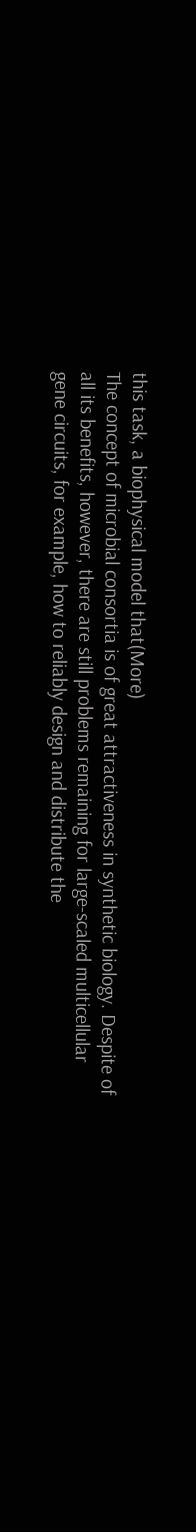this task, a biophysical model that(More)
The concept of microbial consortia is of great attractiveness in synthetic biology. Despite of all its benefits, however, there are still problems remaining for large-scaled multicellular gene circuits, for example, how to reliably design and distribute the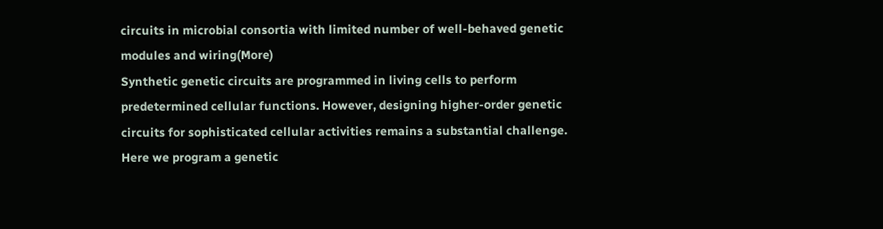circuits in microbial consortia with limited number of well-behaved genetic modules and wiring(More)
Synthetic genetic circuits are programmed in living cells to perform predetermined cellular functions. However, designing higher-order genetic circuits for sophisticated cellular activities remains a substantial challenge. Here we program a genetic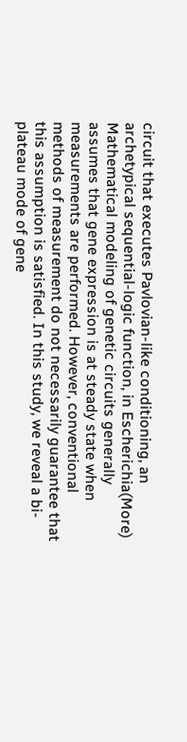circuit that executes Pavlovian-like conditioning, an archetypical sequential-logic function, in Escherichia(More)
Mathematical modeling of genetic circuits generally assumes that gene expression is at steady state when measurements are performed. However, conventional methods of measurement do not necessarily guarantee that this assumption is satisfied. In this study, we reveal a bi-plateau mode of gene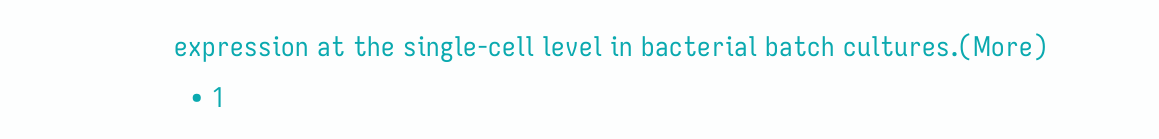expression at the single-cell level in bacterial batch cultures.(More)
  • 1